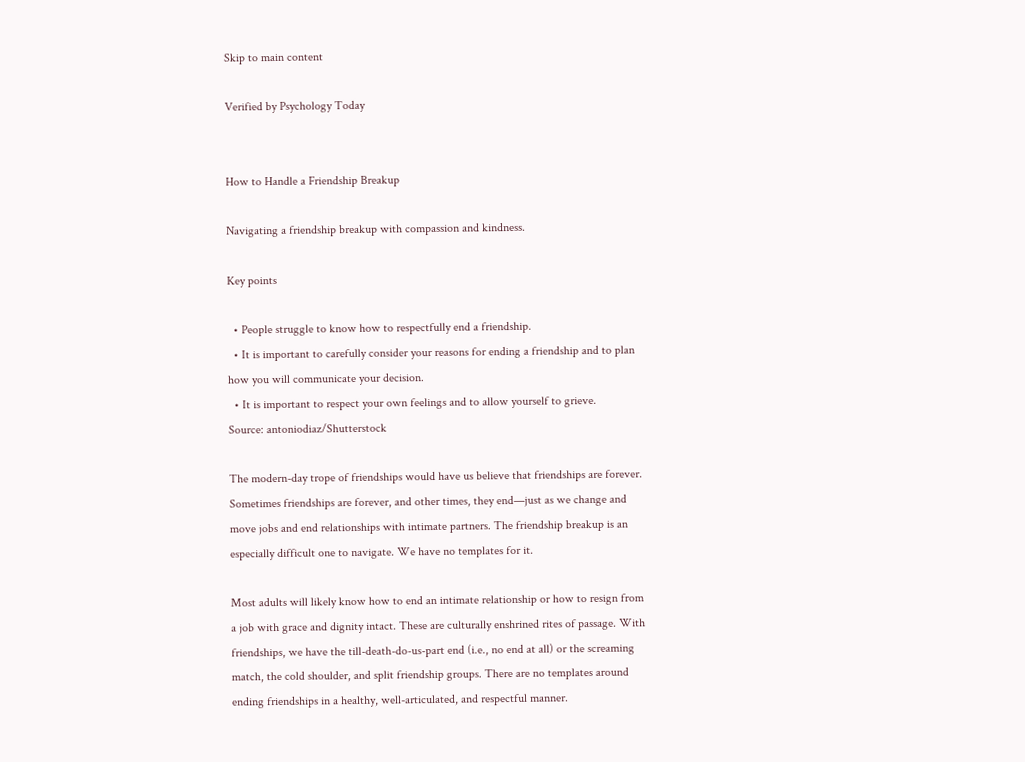Skip to main content

Verified by Psychology Today


How to Handle a Friendship Breakup

Navigating a friendship breakup with compassion and kindness.

Key points

  • People struggle to know how to respectfully end a friendship.
  • It is important to carefully consider your reasons for ending a friendship and to plan how you will communicate your decision.
  • It is important to respect your own feelings and to allow yourself to grieve.
Source: antoniodiaz/Shutterstock

The modern-day trope of friendships would have us believe that friendships are forever. Sometimes friendships are forever, and other times, they end—just as we change and move jobs and end relationships with intimate partners. The friendship breakup is an especially difficult one to navigate. We have no templates for it.

Most adults will likely know how to end an intimate relationship or how to resign from a job with grace and dignity intact. These are culturally enshrined rites of passage. With friendships, we have the till-death-do-us-part end (i.e., no end at all) or the screaming match, the cold shoulder, and split friendship groups. There are no templates around ending friendships in a healthy, well-articulated, and respectful manner.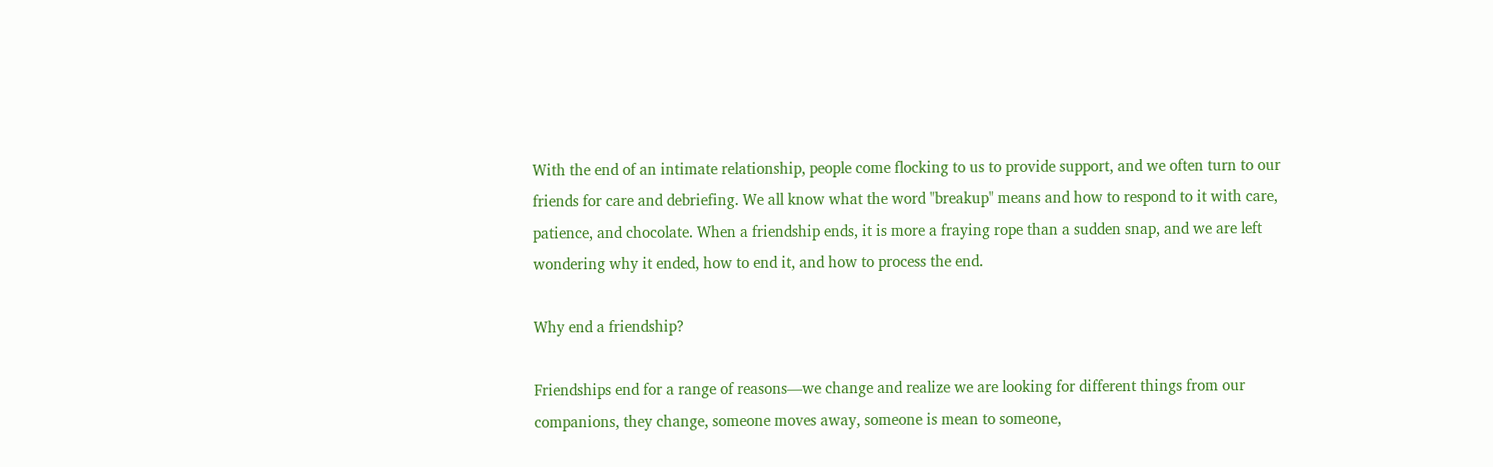With the end of an intimate relationship, people come flocking to us to provide support, and we often turn to our friends for care and debriefing. We all know what the word "breakup" means and how to respond to it with care, patience, and chocolate. When a friendship ends, it is more a fraying rope than a sudden snap, and we are left wondering why it ended, how to end it, and how to process the end.

Why end a friendship?

Friendships end for a range of reasons—we change and realize we are looking for different things from our companions, they change, someone moves away, someone is mean to someone,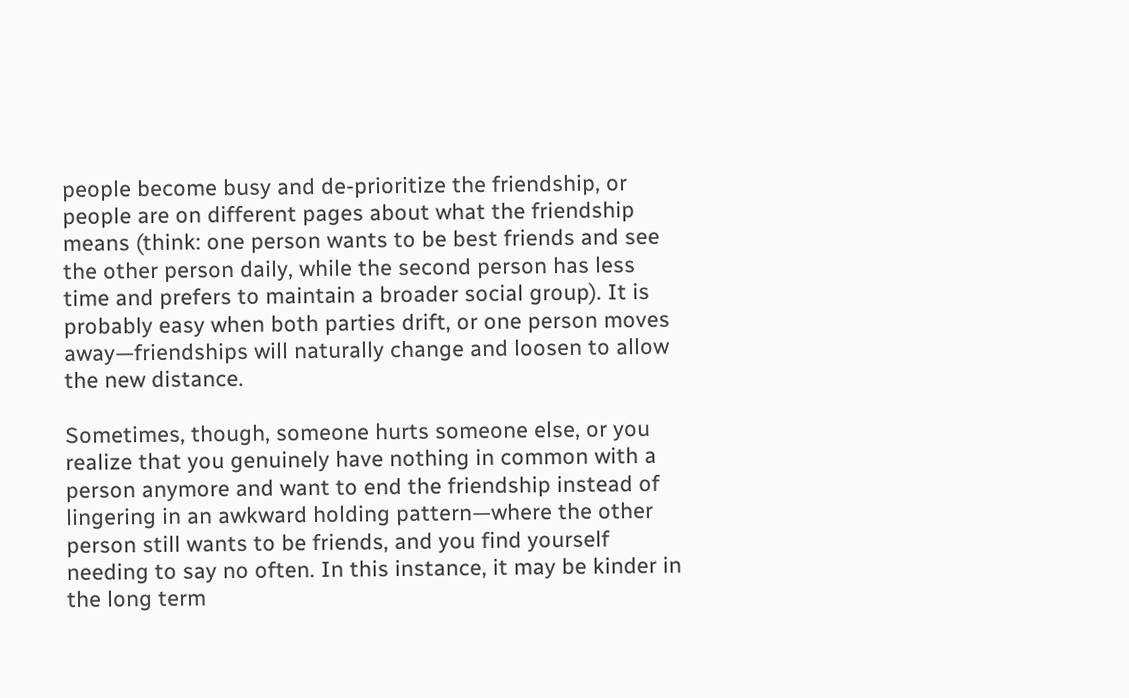people become busy and de-prioritize the friendship, or people are on different pages about what the friendship means (think: one person wants to be best friends and see the other person daily, while the second person has less time and prefers to maintain a broader social group). It is probably easy when both parties drift, or one person moves away—friendships will naturally change and loosen to allow the new distance.

Sometimes, though, someone hurts someone else, or you realize that you genuinely have nothing in common with a person anymore and want to end the friendship instead of lingering in an awkward holding pattern—where the other person still wants to be friends, and you find yourself needing to say no often. In this instance, it may be kinder in the long term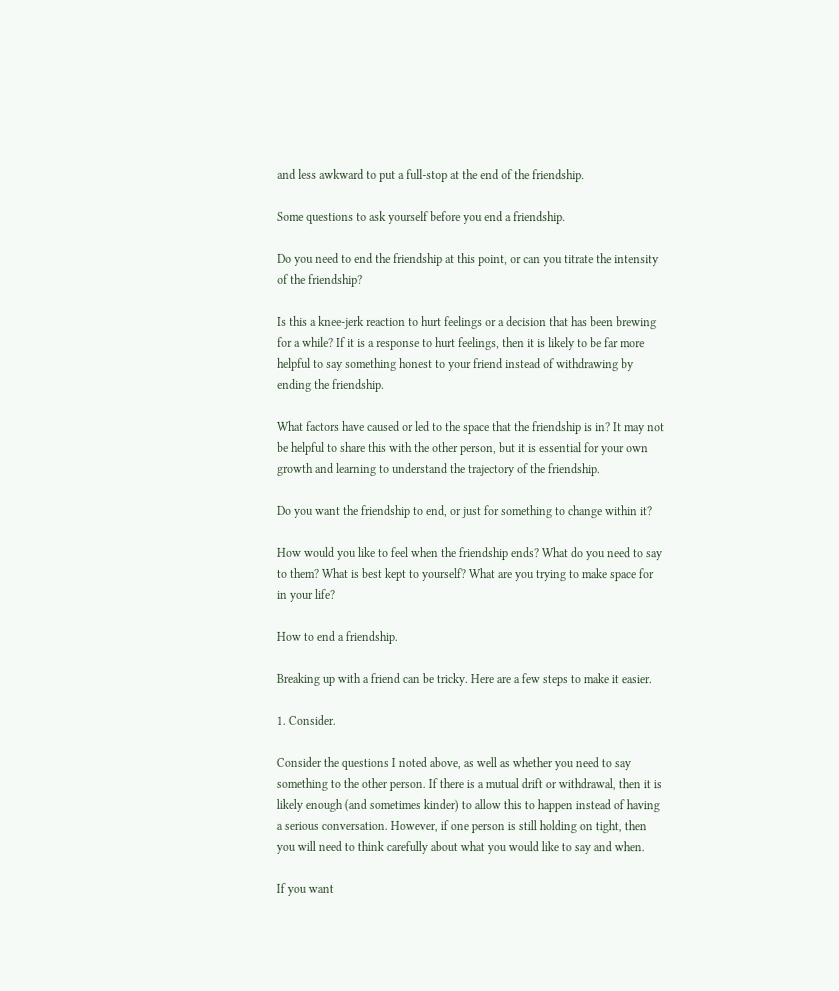and less awkward to put a full-stop at the end of the friendship.

Some questions to ask yourself before you end a friendship.

Do you need to end the friendship at this point, or can you titrate the intensity of the friendship?

Is this a knee-jerk reaction to hurt feelings or a decision that has been brewing for a while? If it is a response to hurt feelings, then it is likely to be far more helpful to say something honest to your friend instead of withdrawing by ending the friendship.

What factors have caused or led to the space that the friendship is in? It may not be helpful to share this with the other person, but it is essential for your own growth and learning to understand the trajectory of the friendship.

Do you want the friendship to end, or just for something to change within it?

How would you like to feel when the friendship ends? What do you need to say to them? What is best kept to yourself? What are you trying to make space for in your life?

How to end a friendship.

Breaking up with a friend can be tricky. Here are a few steps to make it easier.

1. Consider.

Consider the questions I noted above, as well as whether you need to say something to the other person. If there is a mutual drift or withdrawal, then it is likely enough (and sometimes kinder) to allow this to happen instead of having a serious conversation. However, if one person is still holding on tight, then you will need to think carefully about what you would like to say and when.

If you want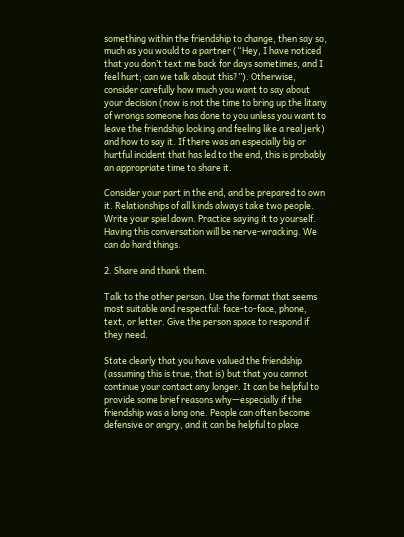something within the friendship to change, then say so, much as you would to a partner (“Hey, I have noticed that you don’t text me back for days sometimes, and I feel hurt; can we talk about this?”). Otherwise, consider carefully how much you want to say about your decision (now is not the time to bring up the litany of wrongs someone has done to you unless you want to leave the friendship looking and feeling like a real jerk) and how to say it. If there was an especially big or hurtful incident that has led to the end, this is probably an appropriate time to share it.

Consider your part in the end, and be prepared to own it. Relationships of all kinds always take two people. Write your spiel down. Practice saying it to yourself. Having this conversation will be nerve-wracking. We can do hard things.

2. Share and thank them.

Talk to the other person. Use the format that seems most suitable and respectful: face-to-face, phone, text, or letter. Give the person space to respond if they need.

State clearly that you have valued the friendship (assuming this is true, that is) but that you cannot continue your contact any longer. It can be helpful to provide some brief reasons why—especially if the friendship was a long one. People can often become defensive or angry, and it can be helpful to place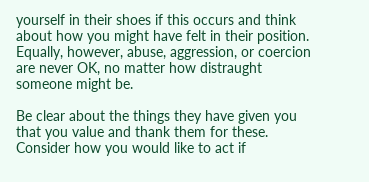yourself in their shoes if this occurs and think about how you might have felt in their position. Equally, however, abuse, aggression, or coercion are never OK, no matter how distraught someone might be.

Be clear about the things they have given you that you value and thank them for these. Consider how you would like to act if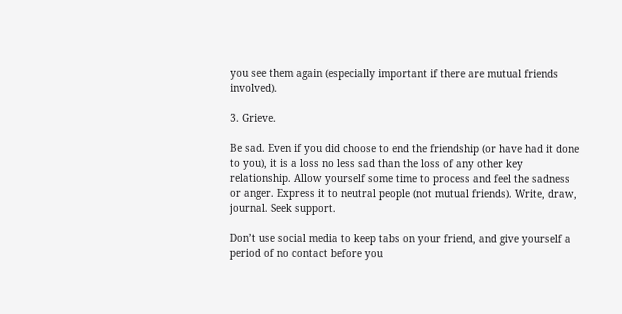you see them again (especially important if there are mutual friends involved).

3. Grieve.

Be sad. Even if you did choose to end the friendship (or have had it done to you), it is a loss no less sad than the loss of any other key relationship. Allow yourself some time to process and feel the sadness or anger. Express it to neutral people (not mutual friends). Write, draw, journal. Seek support.

Don’t use social media to keep tabs on your friend, and give yourself a period of no contact before you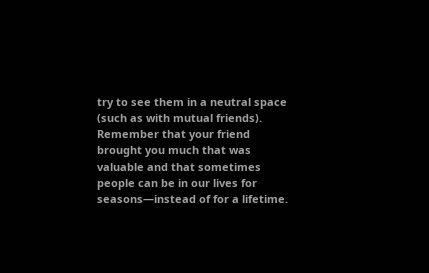try to see them in a neutral space (such as with mutual friends). Remember that your friend brought you much that was valuable and that sometimes people can be in our lives for seasons—instead of for a lifetime.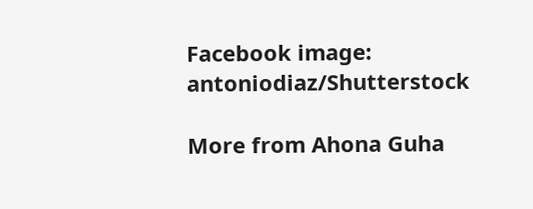Facebook image: antoniodiaz/Shutterstock

More from Ahona Guha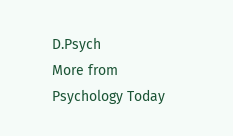D.Psych
More from Psychology Today